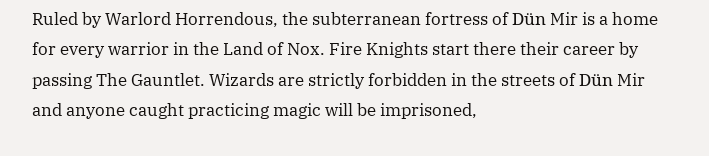Ruled by Warlord Horrendous, the subterranean fortress of Dün Mir is a home for every warrior in the Land of Nox. Fire Knights start there their career by passing The Gauntlet. Wizards are strictly forbidden in the streets of Dün Mir and anyone caught practicing magic will be imprisoned,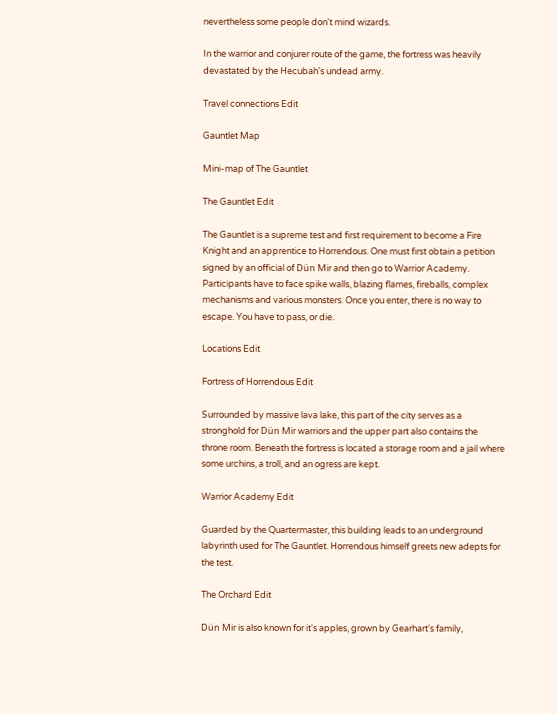nevertheless some people don't mind wizards.

In the warrior and conjurer route of the game, the fortress was heavily devastated by the Hecubah's undead army.

Travel connections Edit

Gauntlet Map

Mini-map of The Gauntlet

The Gauntlet Edit

The Gauntlet is a supreme test and first requirement to become a Fire Knight and an apprentice to Horrendous. One must first obtain a petition signed by an official of Dün Mir and then go to Warrior Academy. Participants have to face spike walls, blazing flames, fireballs, complex mechanisms and various monsters. Once you enter, there is no way to escape. You have to pass, or die.

Locations Edit

Fortress of Horrendous Edit

Surrounded by massive lava lake, this part of the city serves as a stronghold for Dün Mir warriors and the upper part also contains the throne room. Beneath the fortress is located a storage room and a jail where some urchins, a troll, and an ogress are kept.

Warrior Academy Edit

Guarded by the Quartermaster, this building leads to an underground labyrinth used for The Gauntlet. Horrendous himself greets new adepts for the test.

The Orchard Edit

Dün Mir is also known for it's apples, grown by Gearhart's family,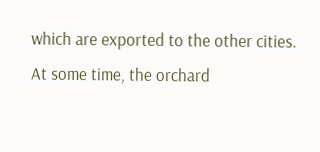which are exported to the other cities. At some time, the orchard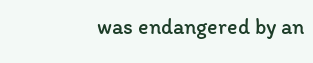was endangered by an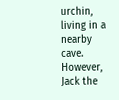urchin, living in a nearby cave. However, Jack the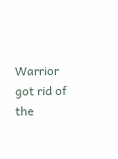Warrior got rid of the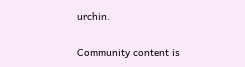urchin.

Community content is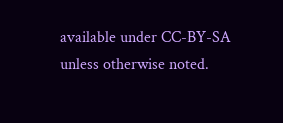available under CC-BY-SA unless otherwise noted.